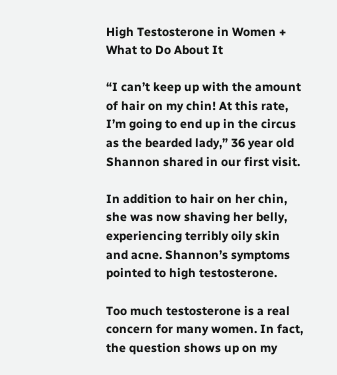High Testosterone in Women + What to Do About It

“I can’t keep up with the amount of hair on my chin! At this rate, I’m going to end up in the circus as the bearded lady,” 36 year old Shannon shared in our first visit.

In addition to hair on her chin, she was now shaving her belly, experiencing terribly oily skin and acne. Shannon’s symptoms pointed to high testosterone.

Too much testosterone is a real concern for many women. In fact, the question shows up on my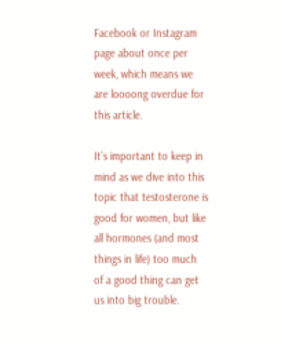Facebook or Instagram page about once per week, which means we are loooong overdue for this article.

It’s important to keep in mind as we dive into this topic that testosterone is good for women, but like all hormones (and most things in life) too much of a good thing can get us into big trouble.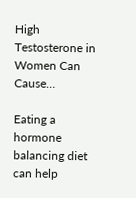High Testosterone in Women Can Cause…

Eating a hormone balancing diet can help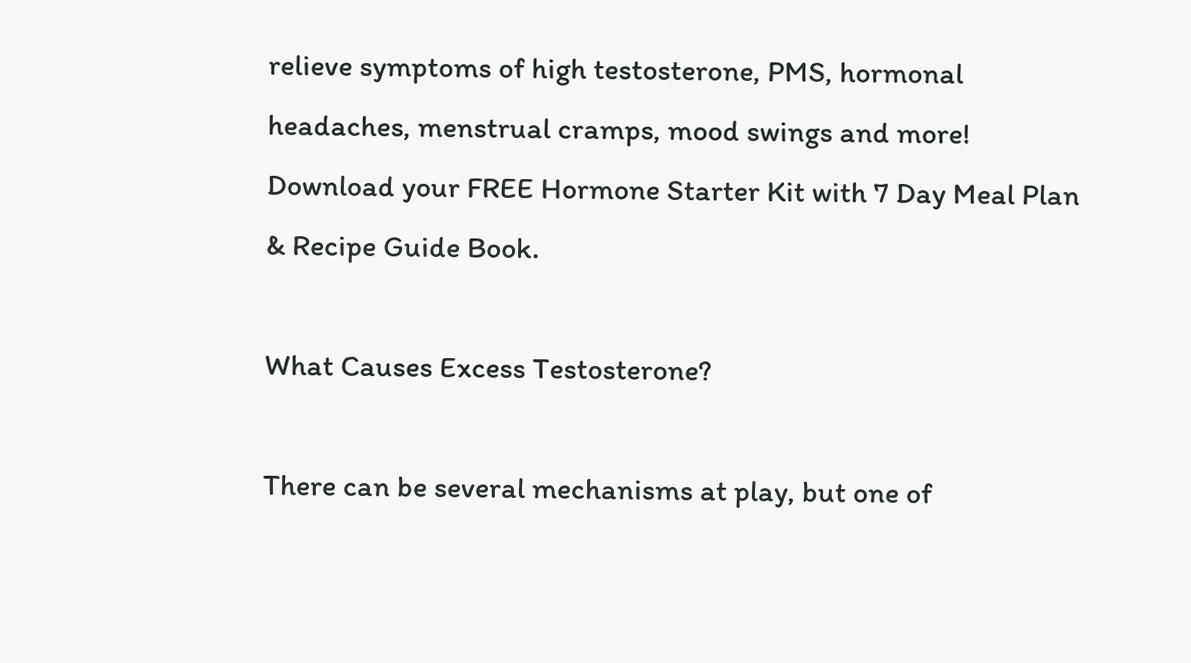relieve symptoms of high testosterone, PMS, hormonal headaches, menstrual cramps, mood swings and more! Download your FREE Hormone Starter Kit with 7 Day Meal Plan & Recipe Guide Book.

What Causes Excess Testosterone?

There can be several mechanisms at play, but one of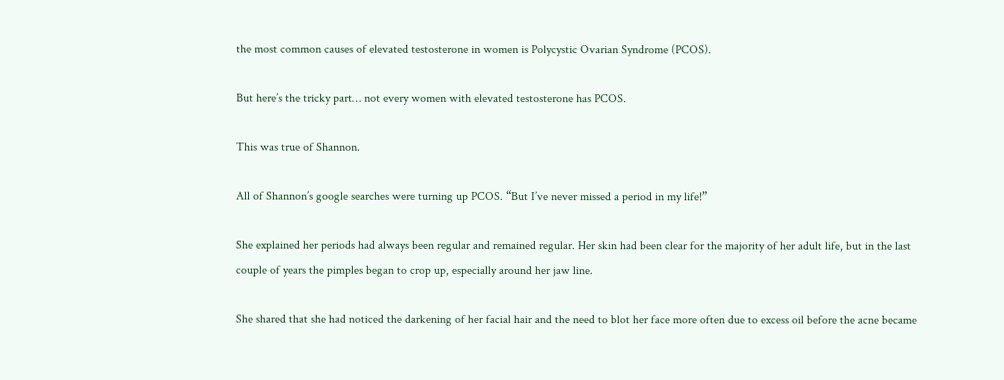the most common causes of elevated testosterone in women is Polycystic Ovarian Syndrome (PCOS).

But here’s the tricky part… not every women with elevated testosterone has PCOS.

This was true of Shannon.

All of Shannon’s google searches were turning up PCOS. “But I’ve never missed a period in my life!”

She explained her periods had always been regular and remained regular. Her skin had been clear for the majority of her adult life, but in the last couple of years the pimples began to crop up, especially around her jaw line.

She shared that she had noticed the darkening of her facial hair and the need to blot her face more often due to excess oil before the acne became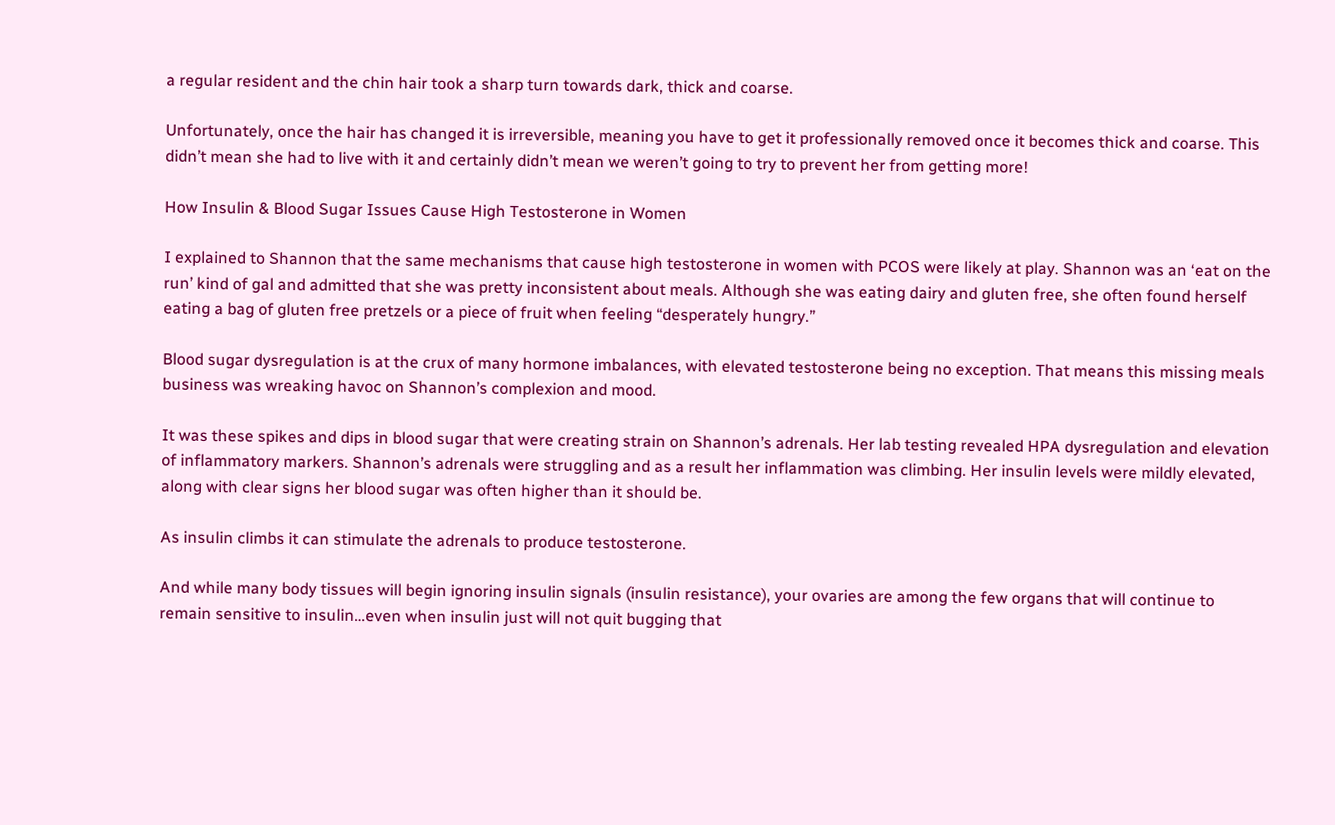a regular resident and the chin hair took a sharp turn towards dark, thick and coarse.

Unfortunately, once the hair has changed it is irreversible, meaning you have to get it professionally removed once it becomes thick and coarse. This didn’t mean she had to live with it and certainly didn’t mean we weren’t going to try to prevent her from getting more!

How Insulin & Blood Sugar Issues Cause High Testosterone in Women

I explained to Shannon that the same mechanisms that cause high testosterone in women with PCOS were likely at play. Shannon was an ‘eat on the run’ kind of gal and admitted that she was pretty inconsistent about meals. Although she was eating dairy and gluten free, she often found herself eating a bag of gluten free pretzels or a piece of fruit when feeling “desperately hungry.”

Blood sugar dysregulation is at the crux of many hormone imbalances, with elevated testosterone being no exception. That means this missing meals business was wreaking havoc on Shannon’s complexion and mood.

It was these spikes and dips in blood sugar that were creating strain on Shannon’s adrenals. Her lab testing revealed HPA dysregulation and elevation of inflammatory markers. Shannon’s adrenals were struggling and as a result her inflammation was climbing. Her insulin levels were mildly elevated, along with clear signs her blood sugar was often higher than it should be.

As insulin climbs it can stimulate the adrenals to produce testosterone.

And while many body tissues will begin ignoring insulin signals (insulin resistance), your ovaries are among the few organs that will continue to remain sensitive to insulin…even when insulin just will not quit bugging that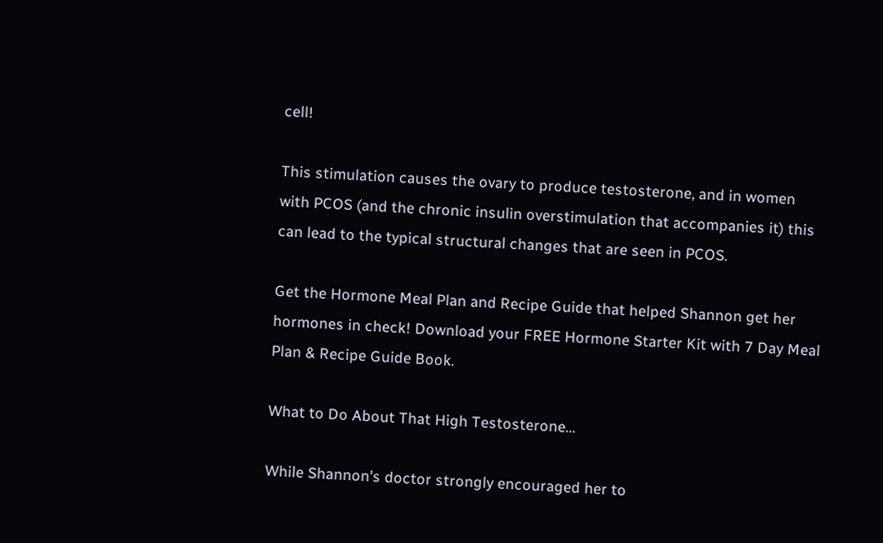cell!

This stimulation causes the ovary to produce testosterone, and in women with PCOS (and the chronic insulin overstimulation that accompanies it) this can lead to the typical structural changes that are seen in PCOS.

Get the Hormone Meal Plan and Recipe Guide that helped Shannon get her hormones in check! Download your FREE Hormone Starter Kit with 7 Day Meal Plan & Recipe Guide Book.

What to Do About That High Testosterone…

While Shannon’s doctor strongly encouraged her to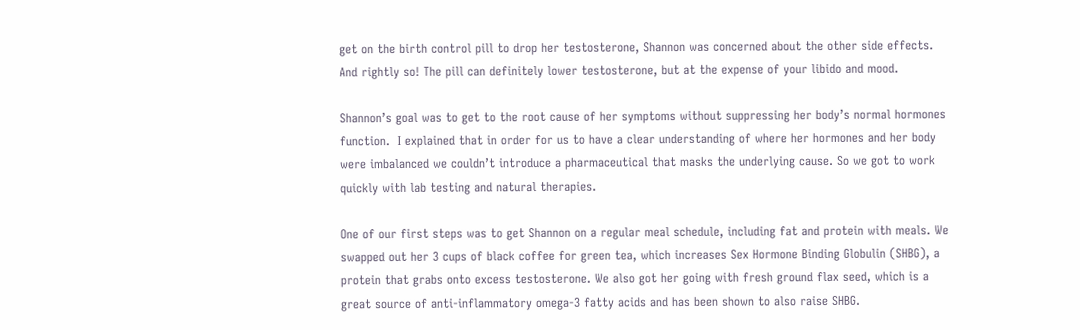get on the birth control pill to drop her testosterone, Shannon was concerned about the other side effects. And rightly so! The pill can definitely lower testosterone, but at the expense of your libido and mood.

Shannon’s goal was to get to the root cause of her symptoms without suppressing her body’s normal hormones function.  I explained that in order for us to have a clear understanding of where her hormones and her body were imbalanced we couldn’t introduce a pharmaceutical that masks the underlying cause. So we got to work quickly with lab testing and natural therapies.

One of our first steps was to get Shannon on a regular meal schedule, including fat and protein with meals. We swapped out her 3 cups of black coffee for green tea, which increases Sex Hormone Binding Globulin (SHBG), a protein that grabs onto excess testosterone. We also got her going with fresh ground flax seed, which is a great source of anti-inflammatory omega-3 fatty acids and has been shown to also raise SHBG.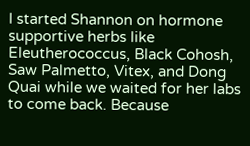I started Shannon on hormone supportive herbs like Eleutherococcus, Black Cohosh, Saw Palmetto, Vitex, and Dong Quai while we waited for her labs to come back. Because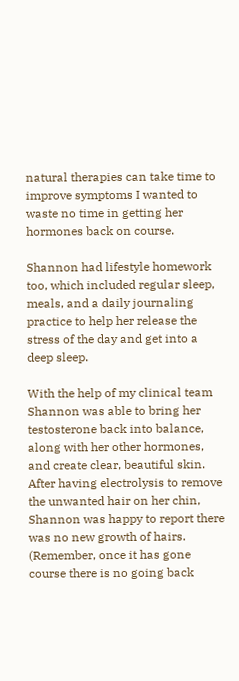natural therapies can take time to improve symptoms I wanted to waste no time in getting her hormones back on course.

Shannon had lifestyle homework too, which included regular sleep, meals, and a daily journaling practice to help her release the stress of the day and get into a deep sleep.

With the help of my clinical team Shannon was able to bring her testosterone back into balance, along with her other hormones, and create clear, beautiful skin. After having electrolysis to remove the unwanted hair on her chin, Shannon was happy to report there was no new growth of hairs. (Remember, once it has gone course there is no going back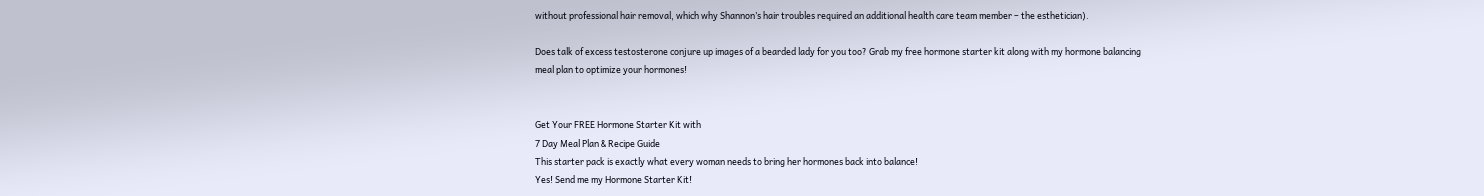without professional hair removal, which why Shannon’s hair troubles required an additional health care team member – the esthetician).

Does talk of excess testosterone conjure up images of a bearded lady for you too? Grab my free hormone starter kit along with my hormone balancing meal plan to optimize your hormones!


Get Your FREE Hormone Starter Kit with
7 Day Meal Plan & Recipe Guide
This starter pack is exactly what every woman needs to bring her hormones back into balance!
Yes! Send me my Hormone Starter Kit!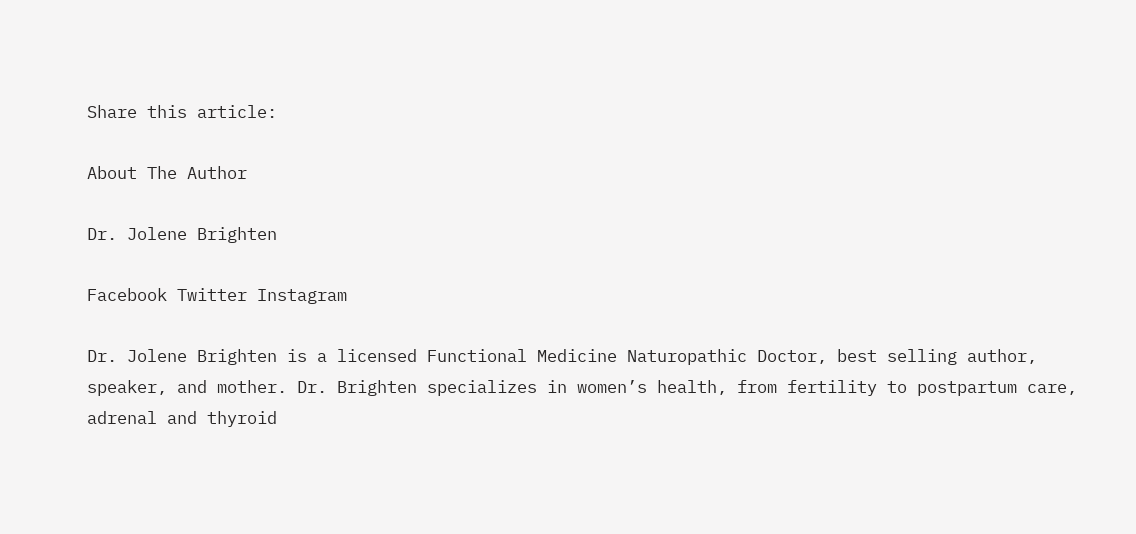Share this article:

About The Author

Dr. Jolene Brighten

Facebook Twitter Instagram

Dr. Jolene Brighten is a licensed Functional Medicine Naturopathic Doctor, best selling author, speaker, and mother. Dr. Brighten specializes in women’s health, from fertility to postpartum care, adrenal and thyroid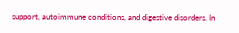support, autoimmune conditions, and digestive disorders. In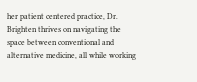her patient centered practice, Dr. Brighten thrives on navigating the space between conventional and alternative medicine, all while working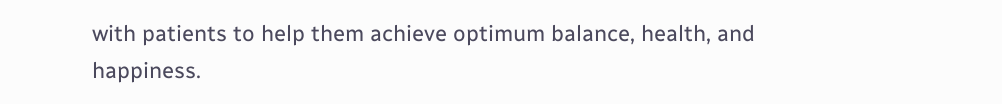with patients to help them achieve optimum balance, health, and happiness.